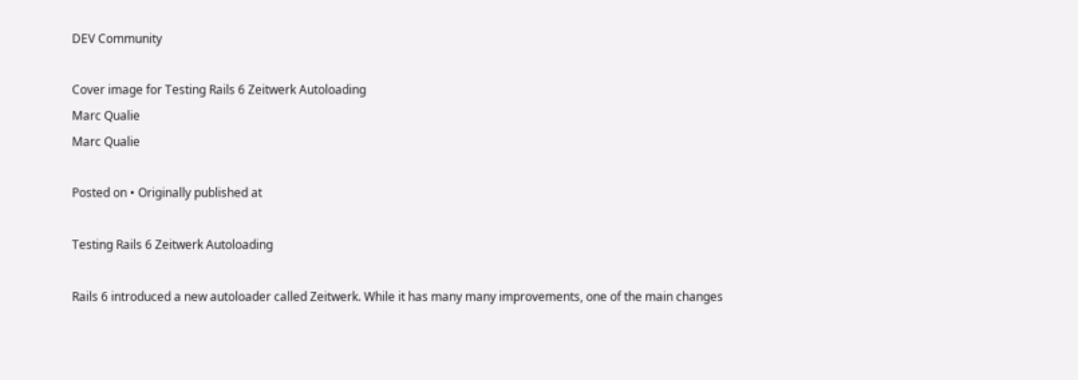DEV Community

Cover image for Testing Rails 6 Zeitwerk Autoloading
Marc Qualie
Marc Qualie

Posted on • Originally published at

Testing Rails 6 Zeitwerk Autoloading

Rails 6 introduced a new autoloader called Zeitwerk. While it has many many improvements, one of the main changes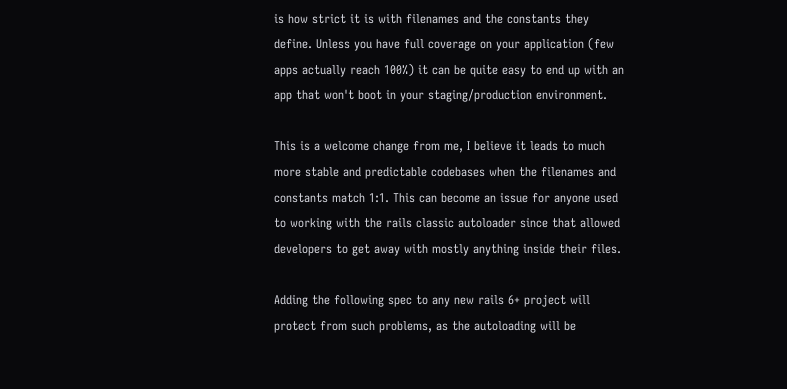is how strict it is with filenames and the constants they define. Unless you have full coverage on your application (few apps actually reach 100%) it can be quite easy to end up with an app that won't boot in your staging/production environment.

This is a welcome change from me, I believe it leads to much more stable and predictable codebases when the filenames and constants match 1:1. This can become an issue for anyone used to working with the rails classic autoloader since that allowed developers to get away with mostly anything inside their files.

Adding the following spec to any new rails 6+ project will protect from such problems, as the autoloading will be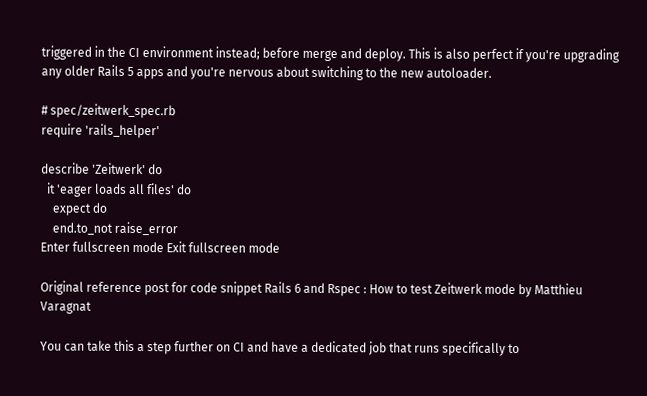triggered in the CI environment instead; before merge and deploy. This is also perfect if you're upgrading any older Rails 5 apps and you're nervous about switching to the new autoloader.

# spec/zeitwerk_spec.rb
require 'rails_helper'

describe 'Zeitwerk' do
  it 'eager loads all files' do
    expect do
    end.to_not raise_error
Enter fullscreen mode Exit fullscreen mode

Original reference post for code snippet Rails 6 and Rspec : How to test Zeitwerk mode by Matthieu Varagnat

You can take this a step further on CI and have a dedicated job that runs specifically to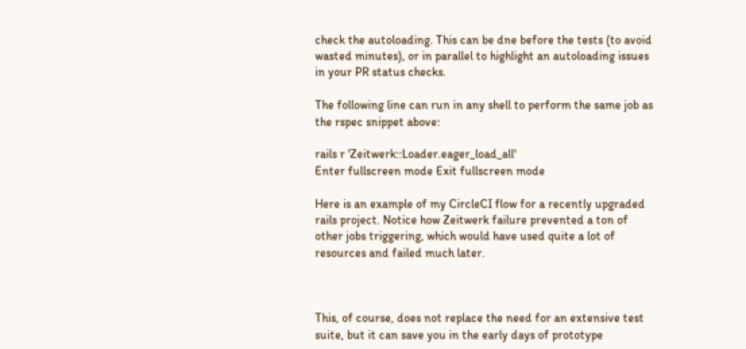check the autoloading. This can be dne before the tests (to avoid wasted minutes), or in parallel to highlight an autoloading issues in your PR status checks.

The following line can run in any shell to perform the same job as the rspec snippet above:

rails r 'Zeitwerk::Loader.eager_load_all'
Enter fullscreen mode Exit fullscreen mode

Here is an example of my CircleCI flow for a recently upgraded rails project. Notice how Zeitwerk failure prevented a ton of other jobs triggering, which would have used quite a lot of resources and failed much later.



This, of course, does not replace the need for an extensive test suite, but it can save you in the early days of prototype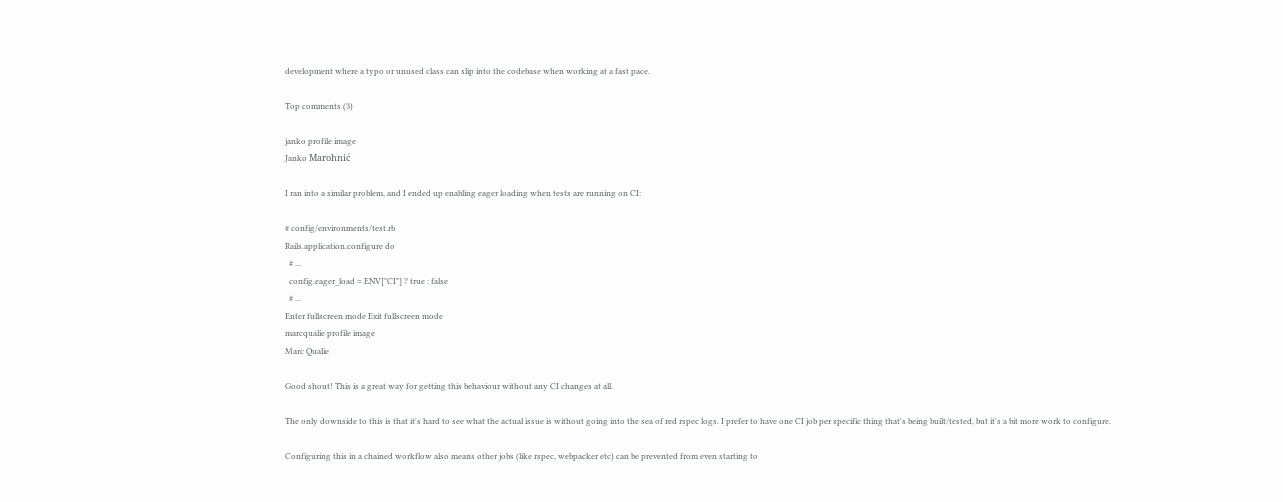development where a typo or unused class can slip into the codebase when working at a fast pace.

Top comments (3)

janko profile image
Janko Marohnić

I ran into a similar problem, and I ended up enabling eager loading when tests are running on CI:

# config/environments/test.rb
Rails.application.configure do
  # ...
  config.eager_load = ENV["CI"] ? true : false
  # ...
Enter fullscreen mode Exit fullscreen mode
marcqualie profile image
Marc Qualie

Good shout! This is a great way for getting this behaviour without any CI changes at all.

The only downside to this is that it's hard to see what the actual issue is without going into the sea of red rspec logs. I prefer to have one CI job per specific thing that's being built/tested, but it's a bit more work to configure.

Configuring this in a chained workflow also means other jobs (like rspec, webpacker etc) can be prevented from even starting to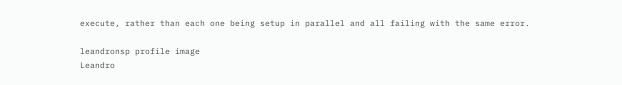execute, rather than each one being setup in parallel and all failing with the same error.

leandronsp profile image
Leandro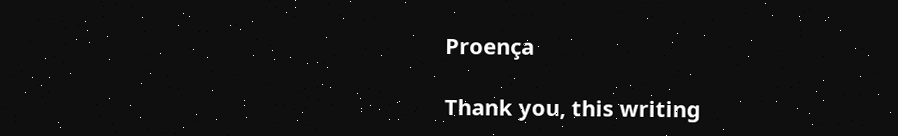Proença

Thank you, this writing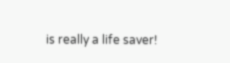is really a life saver!